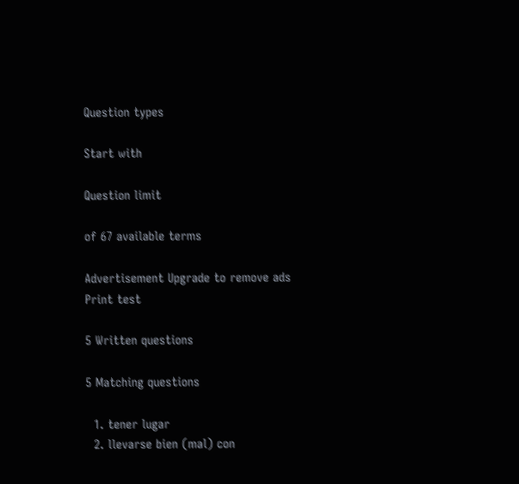Question types

Start with

Question limit

of 67 available terms

Advertisement Upgrade to remove ads
Print test

5 Written questions

5 Matching questions

  1. tener lugar
  2. llevarse bien (mal) con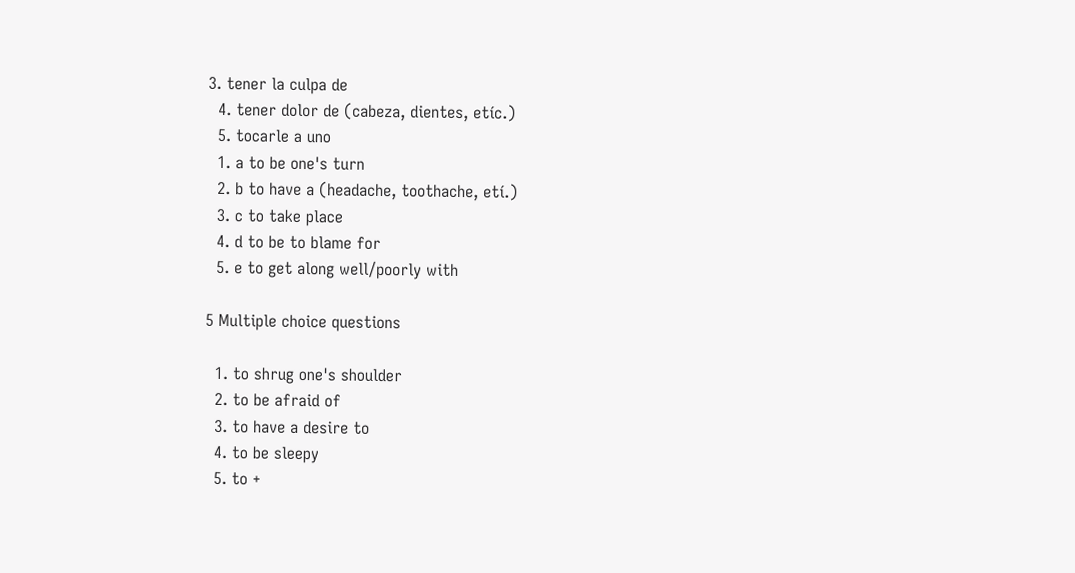3. tener la culpa de
  4. tener dolor de (cabeza, dientes, etíc.)
  5. tocarle a uno
  1. a to be one's turn
  2. b to have a (headache, toothache, etí.)
  3. c to take place
  4. d to be to blame for
  5. e to get along well/poorly with

5 Multiple choice questions

  1. to shrug one's shoulder
  2. to be afraid of
  3. to have a desire to
  4. to be sleepy
  5. to +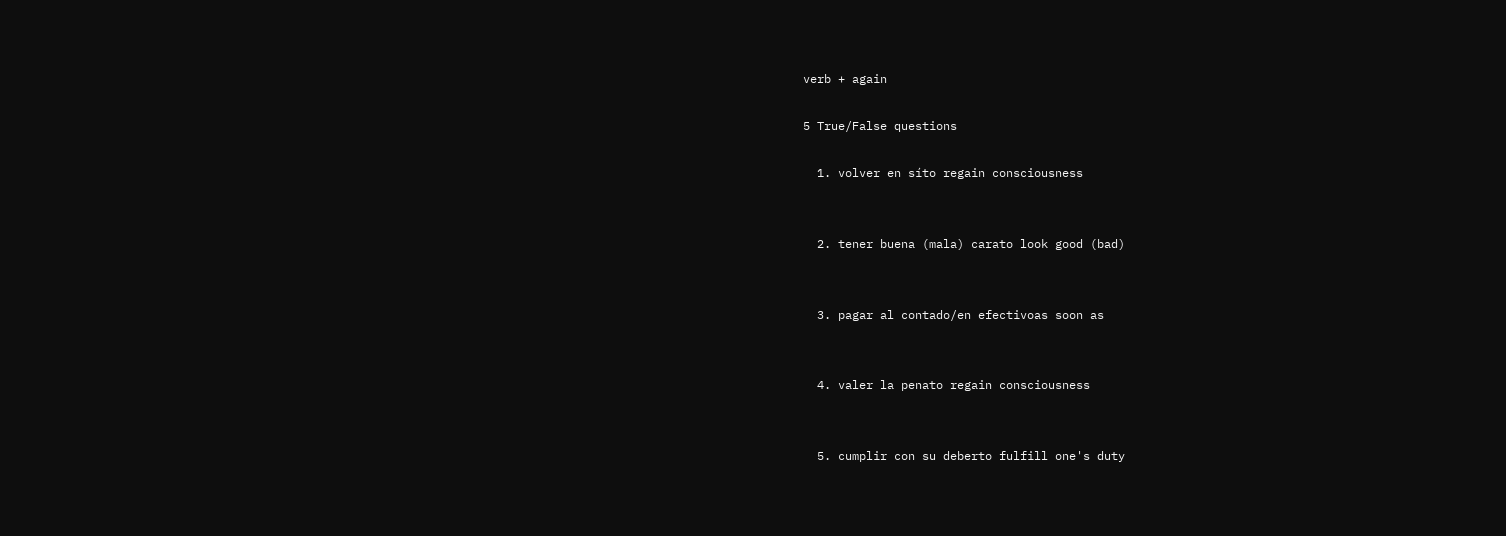verb + again

5 True/False questions

  1. volver en síto regain consciousness


  2. tener buena (mala) carato look good (bad)


  3. pagar al contado/en efectivoas soon as


  4. valer la penato regain consciousness


  5. cumplir con su deberto fulfill one's duty